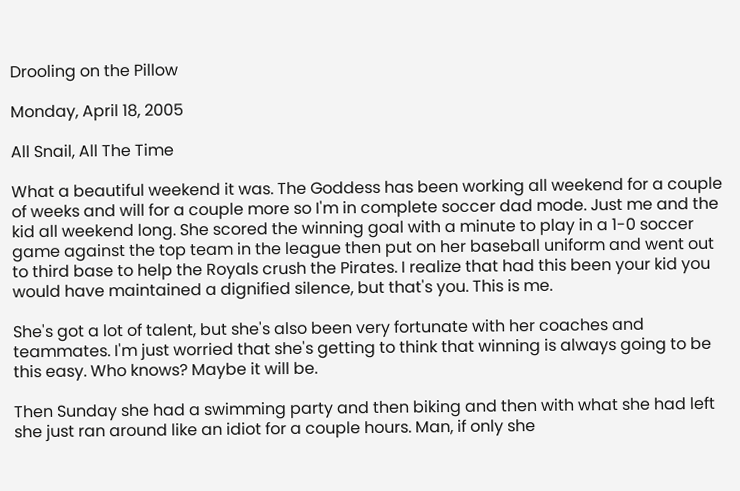Drooling on the Pillow

Monday, April 18, 2005

All Snail, All The Time

What a beautiful weekend it was. The Goddess has been working all weekend for a couple of weeks and will for a couple more so I'm in complete soccer dad mode. Just me and the kid all weekend long. She scored the winning goal with a minute to play in a 1-0 soccer game against the top team in the league then put on her baseball uniform and went out to third base to help the Royals crush the Pirates. I realize that had this been your kid you would have maintained a dignified silence, but that's you. This is me.

She's got a lot of talent, but she's also been very fortunate with her coaches and teammates. I'm just worried that she's getting to think that winning is always going to be this easy. Who knows? Maybe it will be.

Then Sunday she had a swimming party and then biking and then with what she had left she just ran around like an idiot for a couple hours. Man, if only she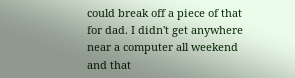could break off a piece of that for dad. I didn't get anywhere near a computer all weekend and that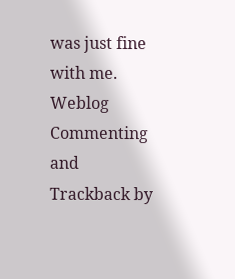was just fine with me.
Weblog Commenting and Trackback by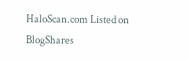HaloScan.com Listed on BlogShares